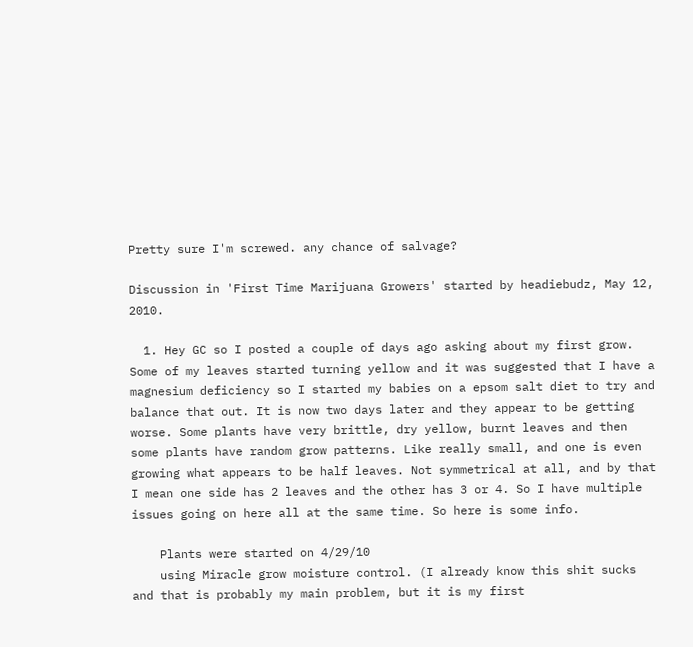Pretty sure I'm screwed. any chance of salvage?

Discussion in 'First Time Marijuana Growers' started by headiebudz, May 12, 2010.

  1. Hey GC so I posted a couple of days ago asking about my first grow. Some of my leaves started turning yellow and it was suggested that I have a magnesium deficiency so I started my babies on a epsom salt diet to try and balance that out. It is now two days later and they appear to be getting worse. Some plants have very brittle, dry yellow, burnt leaves and then some plants have random grow patterns. Like really small, and one is even growing what appears to be half leaves. Not symmetrical at all, and by that I mean one side has 2 leaves and the other has 3 or 4. So I have multiple issues going on here all at the same time. So here is some info.

    Plants were started on 4/29/10
    using Miracle grow moisture control. (I already know this shit sucks and that is probably my main problem, but it is my first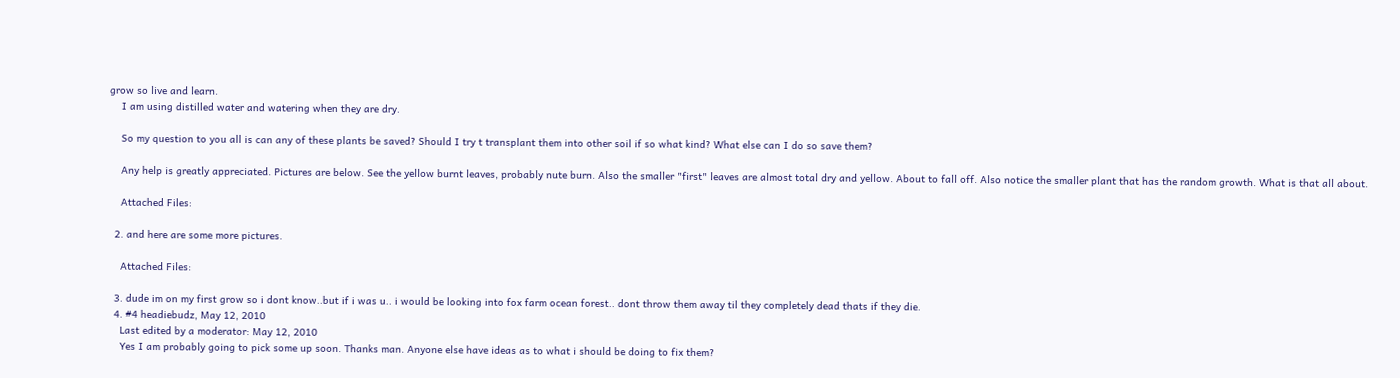grow so live and learn.
    I am using distilled water and watering when they are dry.

    So my question to you all is can any of these plants be saved? Should I try t transplant them into other soil if so what kind? What else can I do so save them?

    Any help is greatly appreciated. Pictures are below. See the yellow burnt leaves, probably nute burn. Also the smaller "first" leaves are almost total dry and yellow. About to fall off. Also notice the smaller plant that has the random growth. What is that all about.

    Attached Files:

  2. and here are some more pictures.

    Attached Files:

  3. dude im on my first grow so i dont know..but if i was u.. i would be looking into fox farm ocean forest.. dont throw them away til they completely dead thats if they die.
  4. #4 headiebudz, May 12, 2010
    Last edited by a moderator: May 12, 2010
    Yes I am probably going to pick some up soon. Thanks man. Anyone else have ideas as to what i should be doing to fix them?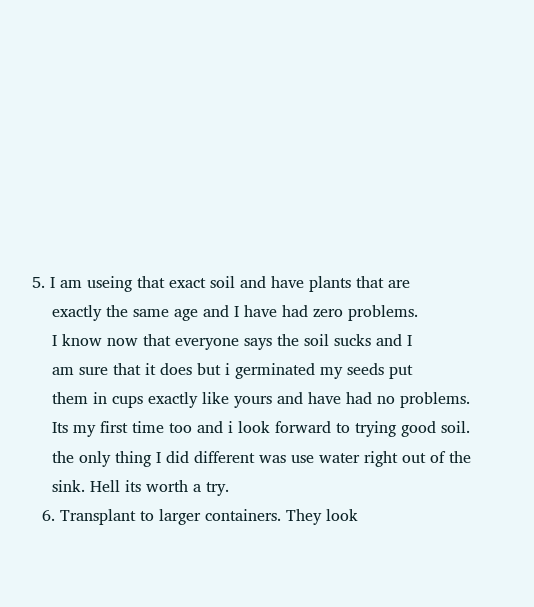5. I am useing that exact soil and have plants that are
    exactly the same age and I have had zero problems.
    I know now that everyone says the soil sucks and I
    am sure that it does but i germinated my seeds put
    them in cups exactly like yours and have had no problems.
    Its my first time too and i look forward to trying good soil.
    the only thing I did different was use water right out of the
    sink. Hell its worth a try.
  6. Transplant to larger containers. They look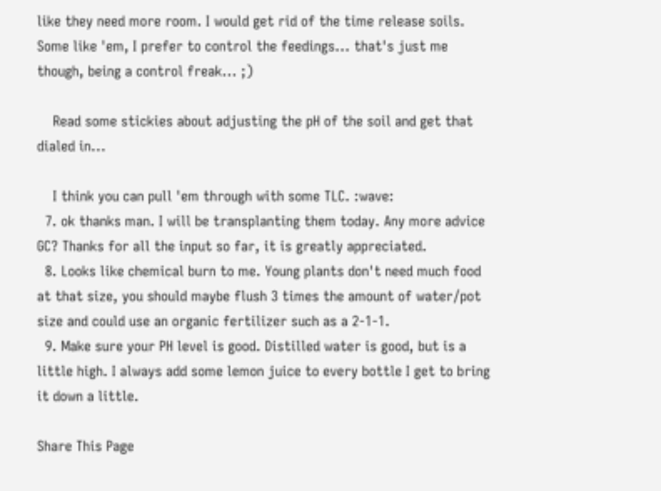like they need more room. I would get rid of the time release soils. Some like 'em, I prefer to control the feedings... that's just me though, being a control freak... ;)

    Read some stickies about adjusting the pH of the soil and get that dialed in...

    I think you can pull 'em through with some TLC. :wave:
  7. ok thanks man. I will be transplanting them today. Any more advice GC? Thanks for all the input so far, it is greatly appreciated.
  8. Looks like chemical burn to me. Young plants don't need much food at that size, you should maybe flush 3 times the amount of water/pot size and could use an organic fertilizer such as a 2-1-1.
  9. Make sure your PH level is good. Distilled water is good, but is a little high. I always add some lemon juice to every bottle I get to bring it down a little.

Share This Page